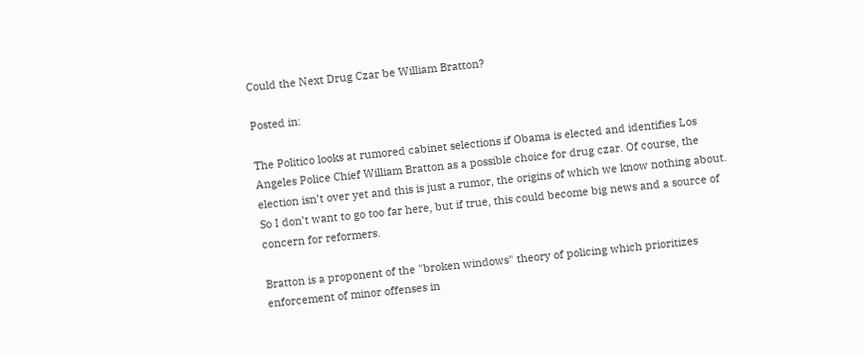Could the Next Drug Czar be William Bratton?

Posted in:

The Politico looks at rumored cabinet selections if Obama is elected and identifies Los Angeles Police Chief William Bratton as a possible choice for drug czar. Of course, the election isn’t over yet and this is just a rumor, the origins of which we know nothing about. So I don’t want to go too far here, but if true, this could become big news and a source of concern for reformers.

Bratton is a proponent of the "broken windows" theory of policing which prioritizes enforcement of minor offenses in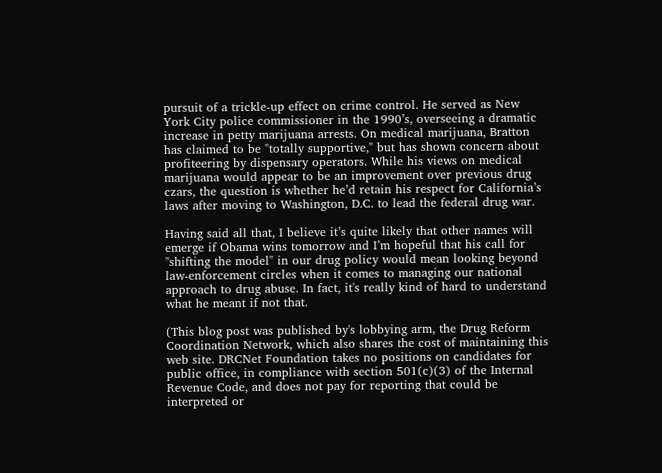pursuit of a trickle-up effect on crime control. He served as New York City police commissioner in the 1990’s, overseeing a dramatic increase in petty marijuana arrests. On medical marijuana, Bratton has claimed to be "totally supportive," but has shown concern about profiteering by dispensary operators. While his views on medical marijuana would appear to be an improvement over previous drug czars, the question is whether he’d retain his respect for California’s laws after moving to Washington, D.C. to lead the federal drug war.

Having said all that, I believe it’s quite likely that other names will emerge if Obama wins tomorrow and I’m hopeful that his call for "shifting the model" in our drug policy would mean looking beyond law-enforcement circles when it comes to managing our national approach to drug abuse. In fact, it's really kind of hard to understand what he meant if not that.

(This blog post was published by's lobbying arm, the Drug Reform Coordination Network, which also shares the cost of maintaining this web site. DRCNet Foundation takes no positions on candidates for public office, in compliance with section 501(c)(3) of the Internal Revenue Code, and does not pay for reporting that could be interpreted or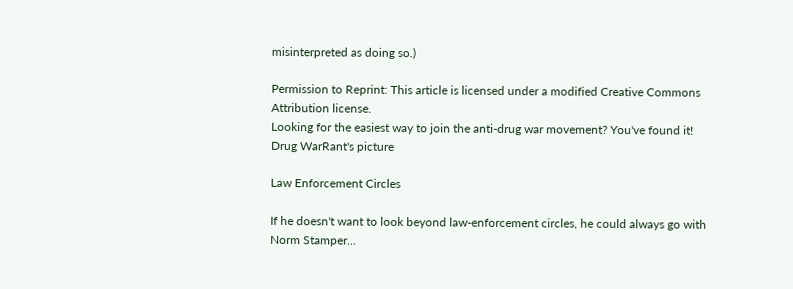misinterpreted as doing so.)

Permission to Reprint: This article is licensed under a modified Creative Commons Attribution license.
Looking for the easiest way to join the anti-drug war movement? You've found it!
Drug WarRant's picture

Law Enforcement Circles

If he doesn't want to look beyond law-enforcement circles, he could always go with Norm Stamper...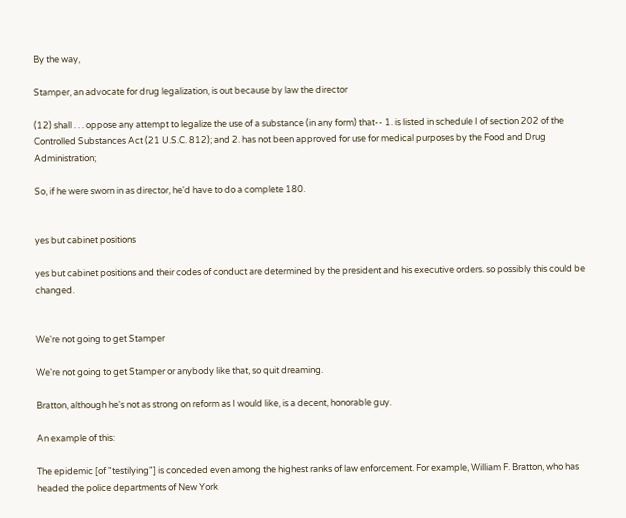By the way,

Stamper, an advocate for drug legalization, is out because by law the director

(12) shall . . . oppose any attempt to legalize the use of a substance (in any form) that-- 1. is listed in schedule I of section 202 of the Controlled Substances Act (21 U.S.C. 812); and 2. has not been approved for use for medical purposes by the Food and Drug Administration;

So, if he were sworn in as director, he'd have to do a complete 180.


yes but cabinet positions

yes but cabinet positions and their codes of conduct are determined by the president and his executive orders. so possibly this could be changed.


We're not going to get Stamper

We're not going to get Stamper or anybody like that, so quit dreaming.

Bratton, although he's not as strong on reform as I would like, is a decent, honorable guy.

An example of this:

The epidemic [of "testilying"] is conceded even among the highest ranks of law enforcement. For example, William F. Bratton, who has headed the police departments of New York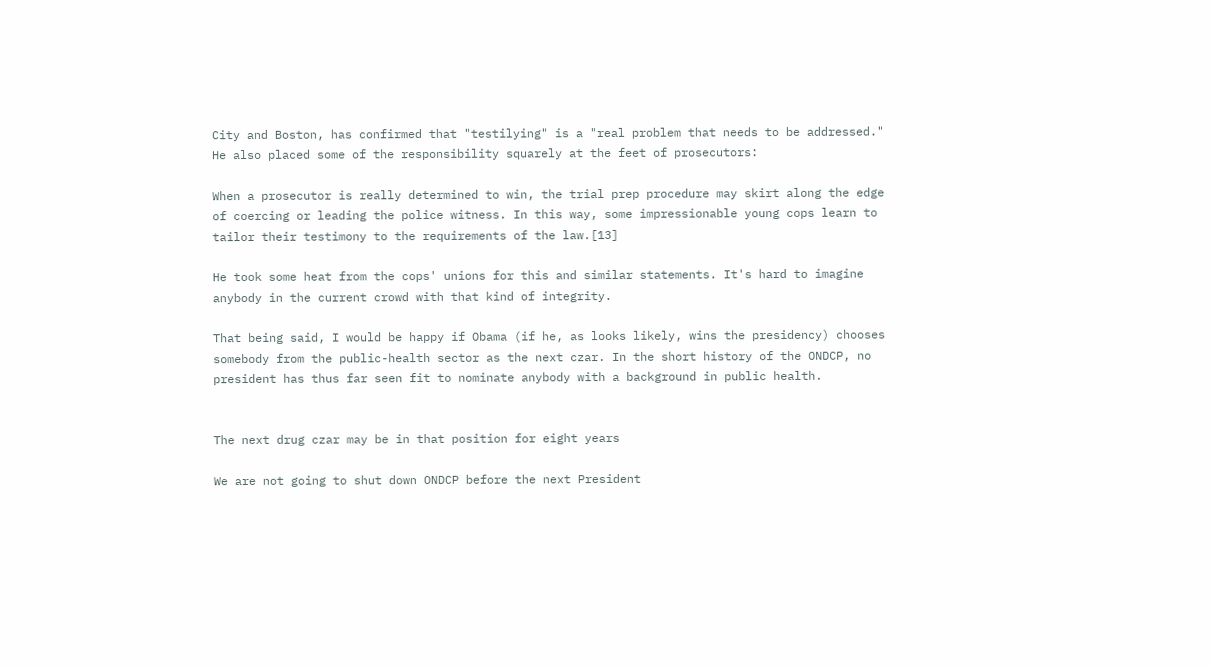City and Boston, has confirmed that "testilying" is a "real problem that needs to be addressed." He also placed some of the responsibility squarely at the feet of prosecutors:

When a prosecutor is really determined to win, the trial prep procedure may skirt along the edge of coercing or leading the police witness. In this way, some impressionable young cops learn to tailor their testimony to the requirements of the law.[13]

He took some heat from the cops' unions for this and similar statements. It's hard to imagine anybody in the current crowd with that kind of integrity.

That being said, I would be happy if Obama (if he, as looks likely, wins the presidency) chooses somebody from the public-health sector as the next czar. In the short history of the ONDCP, no president has thus far seen fit to nominate anybody with a background in public health.


The next drug czar may be in that position for eight years

We are not going to shut down ONDCP before the next President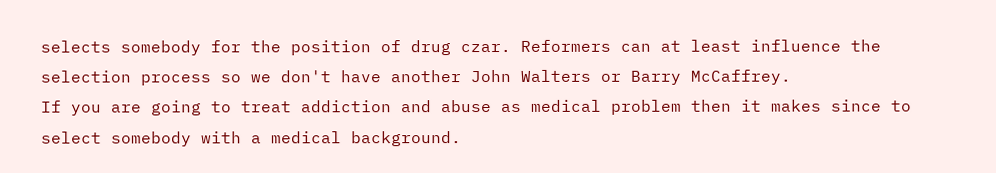selects somebody for the position of drug czar. Reformers can at least influence the selection process so we don't have another John Walters or Barry McCaffrey.
If you are going to treat addiction and abuse as medical problem then it makes since to select somebody with a medical background.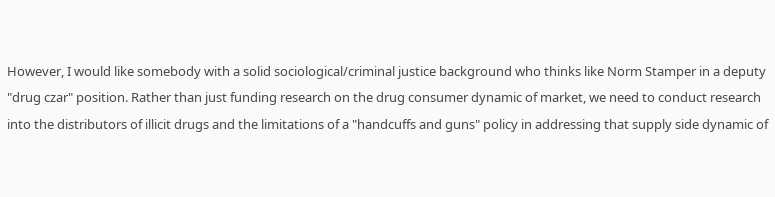However, I would like somebody with a solid sociological/criminal justice background who thinks like Norm Stamper in a deputy "drug czar" position. Rather than just funding research on the drug consumer dynamic of market, we need to conduct research into the distributors of illicit drugs and the limitations of a "handcuffs and guns" policy in addressing that supply side dynamic of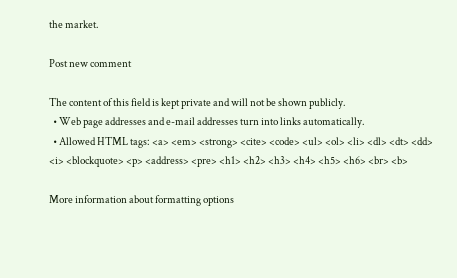the market.

Post new comment

The content of this field is kept private and will not be shown publicly.
  • Web page addresses and e-mail addresses turn into links automatically.
  • Allowed HTML tags: <a> <em> <strong> <cite> <code> <ul> <ol> <li> <dl> <dt> <dd> <i> <blockquote> <p> <address> <pre> <h1> <h2> <h3> <h4> <h5> <h6> <br> <b>

More information about formatting options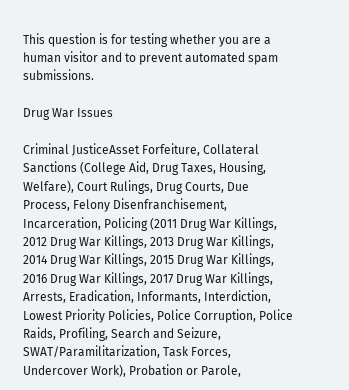This question is for testing whether you are a human visitor and to prevent automated spam submissions.

Drug War Issues

Criminal JusticeAsset Forfeiture, Collateral Sanctions (College Aid, Drug Taxes, Housing, Welfare), Court Rulings, Drug Courts, Due Process, Felony Disenfranchisement, Incarceration, Policing (2011 Drug War Killings, 2012 Drug War Killings, 2013 Drug War Killings, 2014 Drug War Killings, 2015 Drug War Killings, 2016 Drug War Killings, 2017 Drug War Killings, Arrests, Eradication, Informants, Interdiction, Lowest Priority Policies, Police Corruption, Police Raids, Profiling, Search and Seizure, SWAT/Paramilitarization, Task Forces, Undercover Work), Probation or Parole,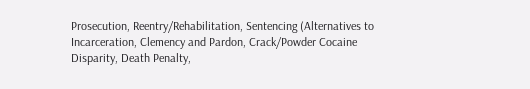Prosecution, Reentry/Rehabilitation, Sentencing (Alternatives to Incarceration, Clemency and Pardon, Crack/Powder Cocaine Disparity, Death Penalty,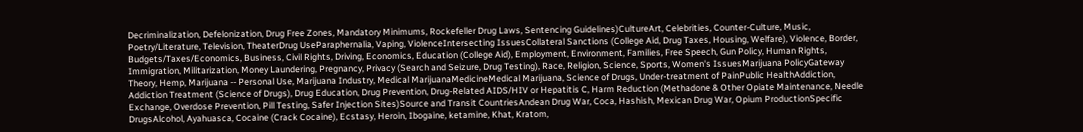Decriminalization, Defelonization, Drug Free Zones, Mandatory Minimums, Rockefeller Drug Laws, Sentencing Guidelines)CultureArt, Celebrities, Counter-Culture, Music, Poetry/Literature, Television, TheaterDrug UseParaphernalia, Vaping, ViolenceIntersecting IssuesCollateral Sanctions (College Aid, Drug Taxes, Housing, Welfare), Violence, Border, Budgets/Taxes/Economics, Business, Civil Rights, Driving, Economics, Education (College Aid), Employment, Environment, Families, Free Speech, Gun Policy, Human Rights, Immigration, Militarization, Money Laundering, Pregnancy, Privacy (Search and Seizure, Drug Testing), Race, Religion, Science, Sports, Women's IssuesMarijuana PolicyGateway Theory, Hemp, Marijuana -- Personal Use, Marijuana Industry, Medical MarijuanaMedicineMedical Marijuana, Science of Drugs, Under-treatment of PainPublic HealthAddiction, Addiction Treatment (Science of Drugs), Drug Education, Drug Prevention, Drug-Related AIDS/HIV or Hepatitis C, Harm Reduction (Methadone & Other Opiate Maintenance, Needle Exchange, Overdose Prevention, Pill Testing, Safer Injection Sites)Source and Transit CountriesAndean Drug War, Coca, Hashish, Mexican Drug War, Opium ProductionSpecific DrugsAlcohol, Ayahuasca, Cocaine (Crack Cocaine), Ecstasy, Heroin, Ibogaine, ketamine, Khat, Kratom,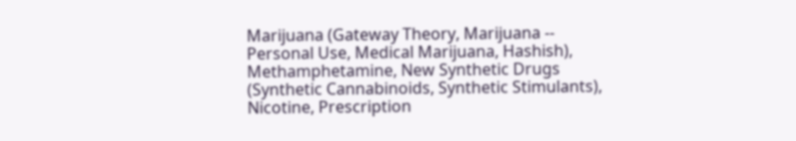Marijuana (Gateway Theory, Marijuana -- Personal Use, Medical Marijuana, Hashish), Methamphetamine, New Synthetic Drugs (Synthetic Cannabinoids, Synthetic Stimulants), Nicotine, Prescription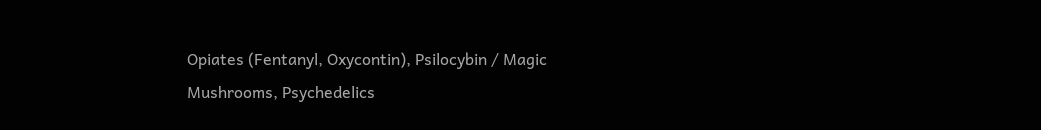Opiates (Fentanyl, Oxycontin), Psilocybin / Magic Mushrooms, Psychedelics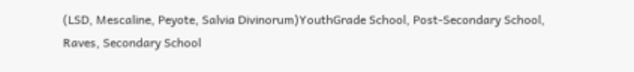(LSD, Mescaline, Peyote, Salvia Divinorum)YouthGrade School, Post-Secondary School, Raves, Secondary School